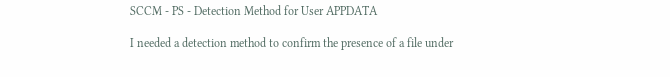SCCM - PS - Detection Method for User APPDATA

I needed a detection method to confirm the presence of a file under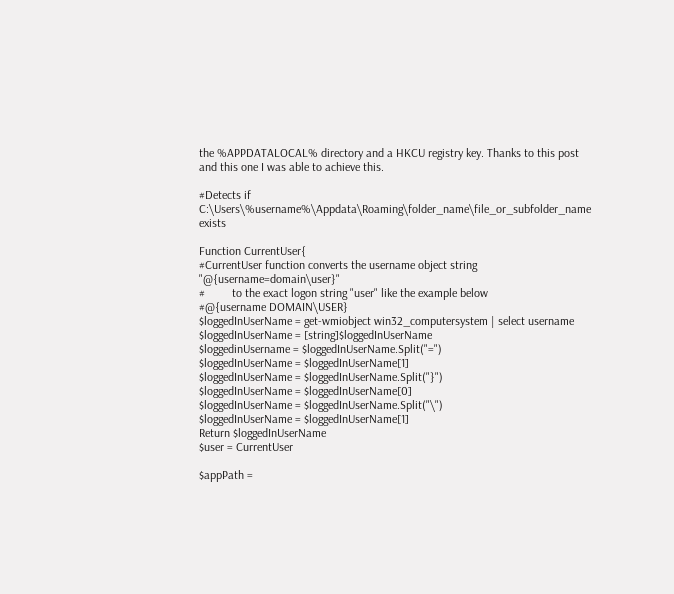the %APPDATALOCAL% directory and a HKCU registry key. Thanks to this post and this one I was able to achieve this.

#Detects if C:\Users\%username%\Appdata\Roaming\folder_name\file_or_subfolder_name exists

Function CurrentUser{
#CurrentUser function converts the username object string "@{username=domain\user}"
#         to the exact logon string "user" like the example below
#@{username DOMAIN\USER}
$loggedInUserName = get-wmiobject win32_computersystem | select username
$loggedInUserName = [string]$loggedInUserName
$loggedinUsername = $loggedInUserName.Split("=")
$loggedInUserName = $loggedInUserName[1]
$loggedInUserName = $loggedInUserName.Split("}")
$loggedInUserName = $loggedInUserName[0]
$loggedInUserName = $loggedInUserName.Split("\")
$loggedInUserName = $loggedInUserName[1]
Return $loggedInUserName
$user = CurrentUser

$appPath =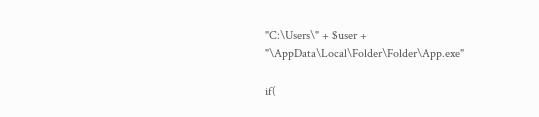"C:\Users\" + $user + "\AppData\Local\Folder\Folder\App.exe"

if(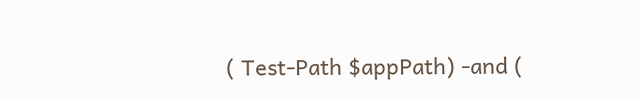( Test-Path $appPath) -and (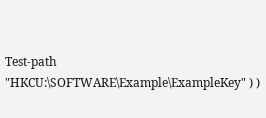Test-path "HKCU:\SOFTWARE\Example\ExampleKey" ) )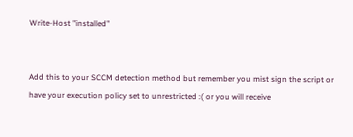Write-Host "installed"


Add this to your SCCM detection method but remember you mist sign the script or have your execution policy set to unrestricted :( or you will receive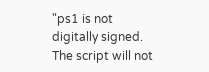"ps1 is not digitally signed. The script will not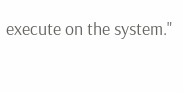execute on the system."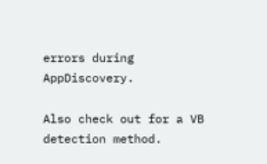errors during AppDiscovery.

Also check out for a VB detection method.